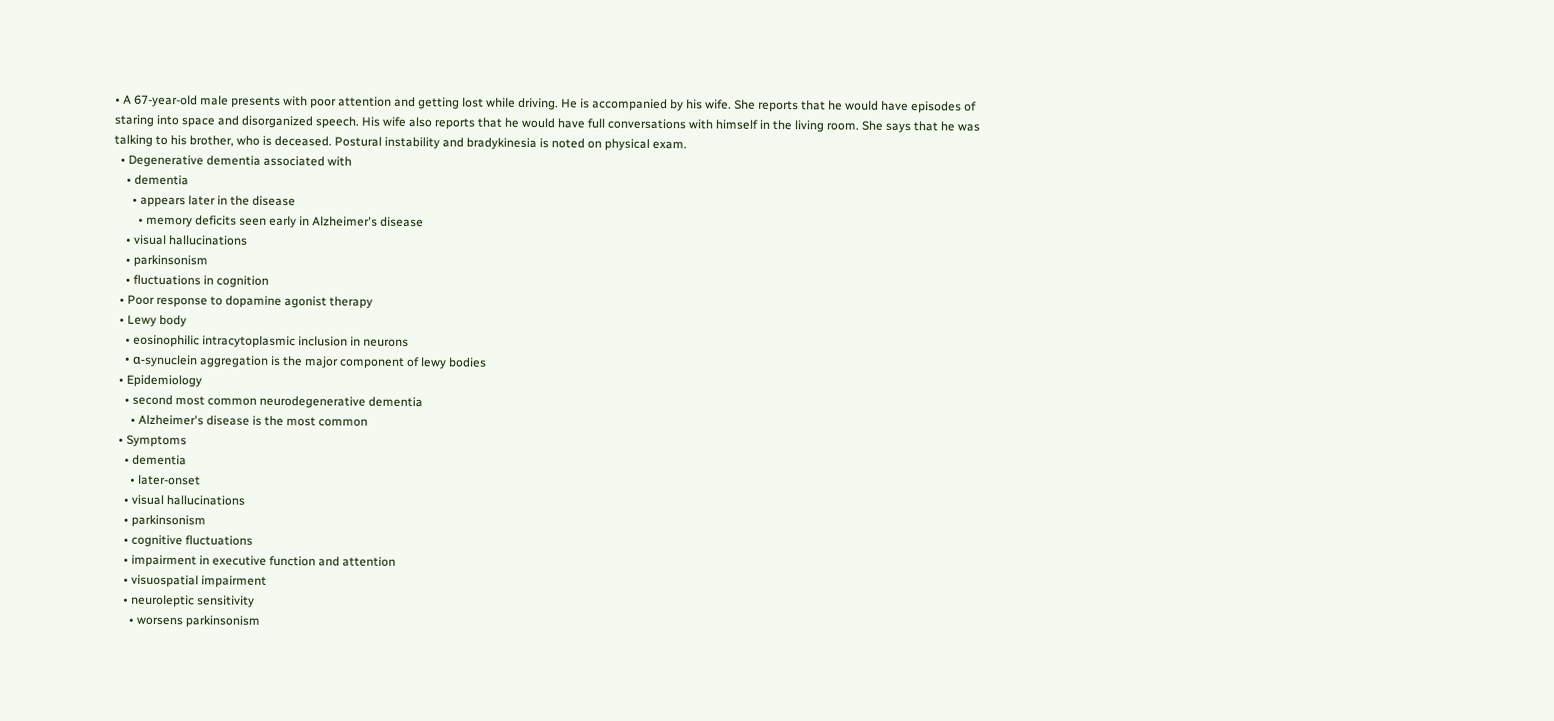• A 67-year-old male presents with poor attention and getting lost while driving. He is accompanied by his wife. She reports that he would have episodes of staring into space and disorganized speech. His wife also reports that he would have full conversations with himself in the living room. She says that he was talking to his brother, who is deceased. Postural instability and bradykinesia is noted on physical exam.
  • Degenerative dementia associated with
    • dementia
      • appears later in the disease
        • memory deficits seen early in Alzheimer's disease
    • visual hallucinations
    • parkinsonism
    • fluctuations in cognition
  • Poor response to dopamine agonist therapy
  • Lewy body
    • eosinophilic intracytoplasmic inclusion in neurons
    • α-synuclein aggregation is the major component of lewy bodies
  • Epidemiology
    • second most common neurodegenerative dementia
      • Alzheimer's disease is the most common
  • Symptoms
    • dementia
      • later-onset
    • visual hallucinations
    • parkinsonism
    • cognitive fluctuations
    • impairment in executive function and attention
    • visuospatial impairment
    • neuroleptic sensitivity
      • worsens parkinsonism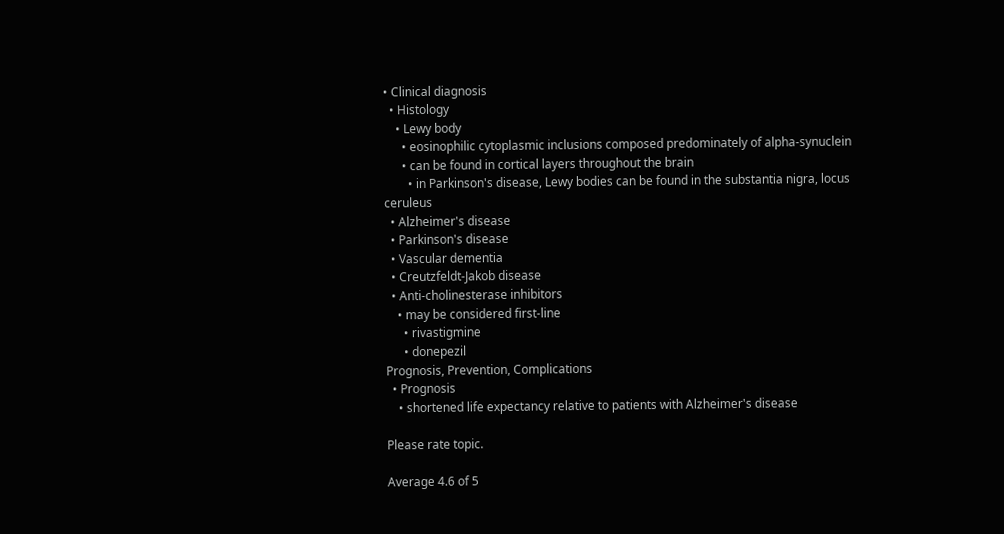• Clinical diagnosis
  • Histology
    • Lewy body
      • eosinophilic cytoplasmic inclusions composed predominately of alpha-synuclein
      • can be found in cortical layers throughout the brain
        • in Parkinson's disease, Lewy bodies can be found in the substantia nigra, locus ceruleus
  • Alzheimer's disease
  • Parkinson's disease
  • Vascular dementia
  • Creutzfeldt-Jakob disease
  • Anti-cholinesterase inhibitors
    • may be considered first-line
      • rivastigmine
      • donepezil
Prognosis, Prevention, Complications
  • Prognosis
    • shortened life expectancy relative to patients with Alzheimer's disease

Please rate topic.

Average 4.6 of 5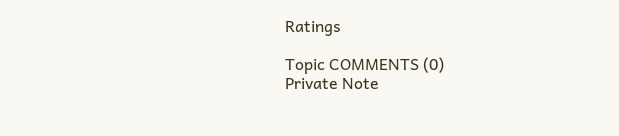Ratings

Topic COMMENTS (0)
Private Note